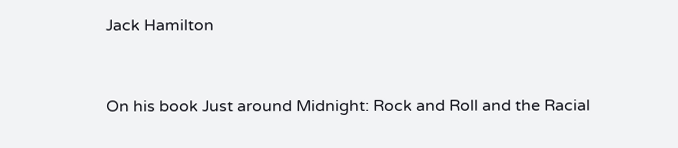Jack Hamilton


On his book Just around Midnight: Rock and Roll and the Racial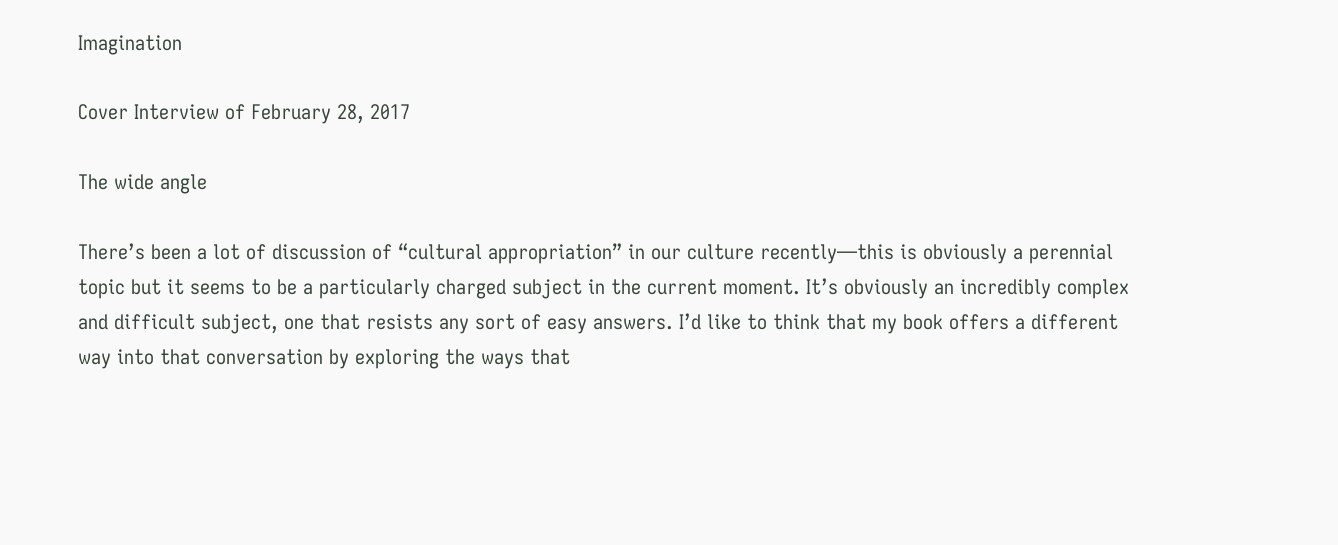Imagination

Cover Interview of February 28, 2017

The wide angle

There’s been a lot of discussion of “cultural appropriation” in our culture recently—this is obviously a perennial topic but it seems to be a particularly charged subject in the current moment. It’s obviously an incredibly complex and difficult subject, one that resists any sort of easy answers. I’d like to think that my book offers a different way into that conversation by exploring the ways that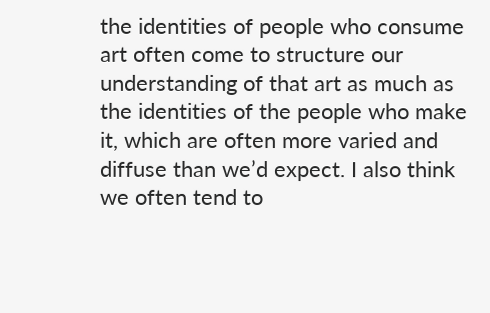the identities of people who consume art often come to structure our understanding of that art as much as the identities of the people who make it, which are often more varied and diffuse than we’d expect. I also think we often tend to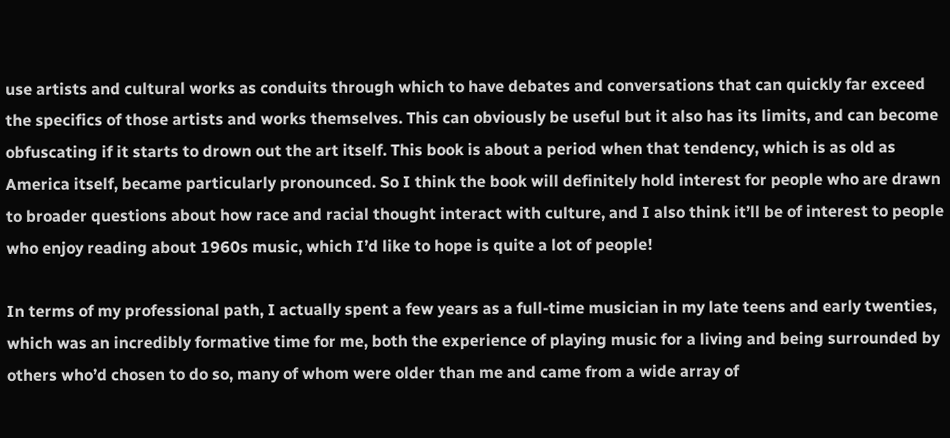use artists and cultural works as conduits through which to have debates and conversations that can quickly far exceed the specifics of those artists and works themselves. This can obviously be useful but it also has its limits, and can become obfuscating if it starts to drown out the art itself. This book is about a period when that tendency, which is as old as America itself, became particularly pronounced. So I think the book will definitely hold interest for people who are drawn to broader questions about how race and racial thought interact with culture, and I also think it’ll be of interest to people who enjoy reading about 1960s music, which I’d like to hope is quite a lot of people!

In terms of my professional path, I actually spent a few years as a full-time musician in my late teens and early twenties, which was an incredibly formative time for me, both the experience of playing music for a living and being surrounded by others who’d chosen to do so, many of whom were older than me and came from a wide array of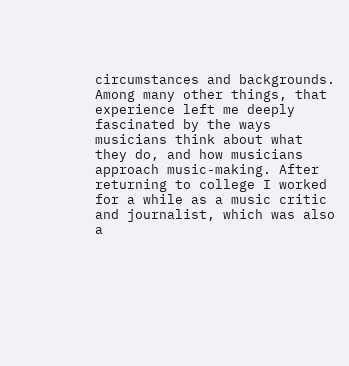circumstances and backgrounds. Among many other things, that experience left me deeply fascinated by the ways musicians think about what they do, and how musicians approach music-making. After returning to college I worked for a while as a music critic and journalist, which was also a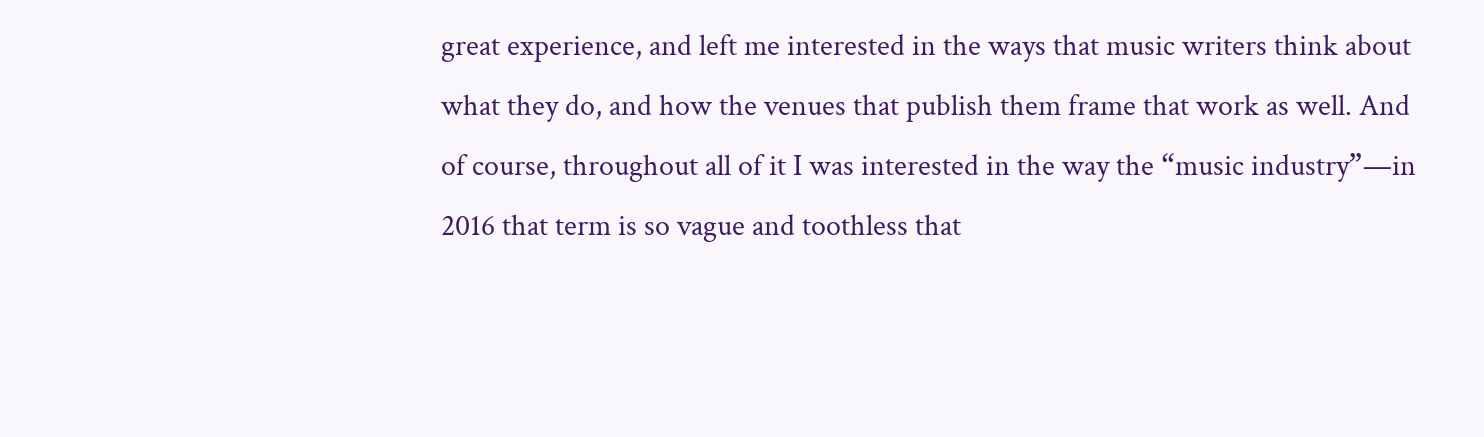great experience, and left me interested in the ways that music writers think about what they do, and how the venues that publish them frame that work as well. And of course, throughout all of it I was interested in the way the “music industry”—in 2016 that term is so vague and toothless that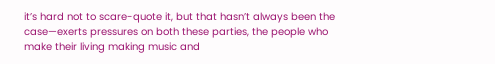it’s hard not to scare-quote it, but that hasn’t always been the case—exerts pressures on both these parties, the people who make their living making music and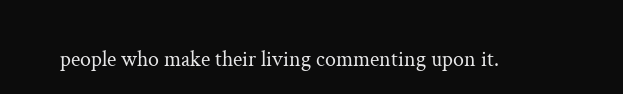people who make their living commenting upon it.